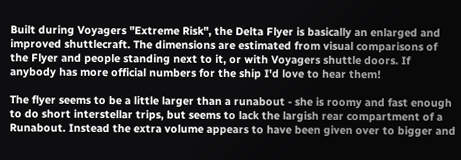Built during Voyagers "Extreme Risk", the Delta Flyer is basically an enlarged and improved shuttlecraft. The dimensions are estimated from visual comparisons of the Flyer and people standing next to it, or with Voyagers shuttle doors. If anybody has more official numbers for the ship I'd love to hear them!

The flyer seems to be a little larger than a runabout - she is roomy and fast enough to do short interstellar trips, but seems to lack the largish rear compartment of a Runabout. Instead the extra volume appears to have been given over to bigger and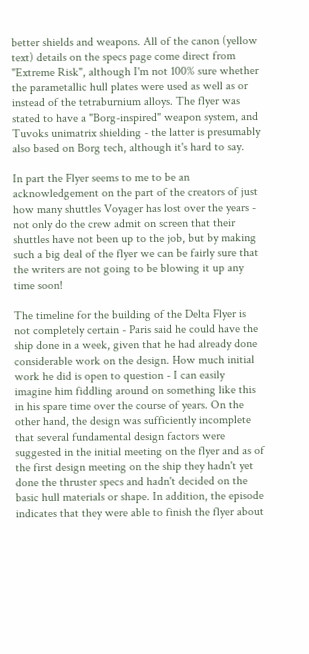better shields and weapons. All of the canon (yellow text) details on the specs page come direct from "Extreme Risk", although I'm not 100% sure whether the parametallic hull plates were used as well as or instead of the tetraburnium alloys. The flyer was stated to have a "Borg-inspired" weapon system, and Tuvoks unimatrix shielding - the latter is presumably also based on Borg tech, although it's hard to say.

In part the Flyer seems to me to be an acknowledgement on the part of the creators of just how many shuttles Voyager has lost over the years - not only do the crew admit on screen that their shuttles have not been up to the job, but by making such a big deal of the flyer we can be fairly sure that the writers are not going to be blowing it up any time soon!

The timeline for the building of the Delta Flyer is not completely certain - Paris said he could have the ship done in a week, given that he had already done considerable work on the design. How much initial work he did is open to question - I can easily imagine him fiddling around on something like this in his spare time over the course of years. On the other hand, the design was sufficiently incomplete that several fundamental design factors were suggested in the initial meeting on the flyer and as of the first design meeting on the ship they hadn't yet done the thruster specs and hadn't decided on the basic hull materials or shape. In addition, the episode indicates that they were able to finish the flyer about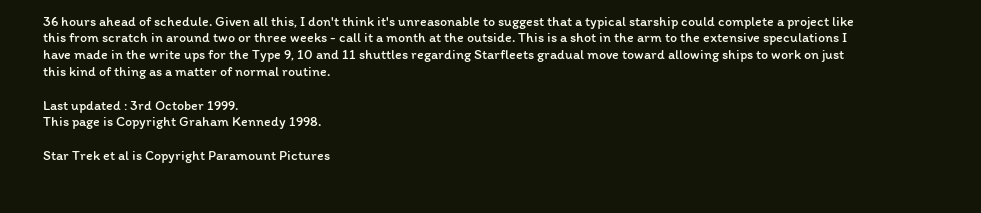36 hours ahead of schedule. Given all this, I don't think it's unreasonable to suggest that a typical starship could complete a project like this from scratch in around two or three weeks - call it a month at the outside. This is a shot in the arm to the extensive speculations I have made in the write ups for the Type 9, 10 and 11 shuttles regarding Starfleets gradual move toward allowing ships to work on just this kind of thing as a matter of normal routine.

Last updated : 3rd October 1999.
This page is Copyright Graham Kennedy 1998.

Star Trek et al is Copyright Paramount Pictures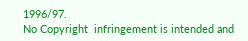1996/97.
No Copyright  infringement is intended and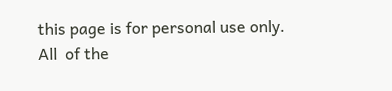this page is for personal use only.
All  of the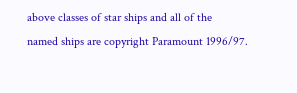above classes of star ships and all of the
named ships are copyright Paramount 1996/97.